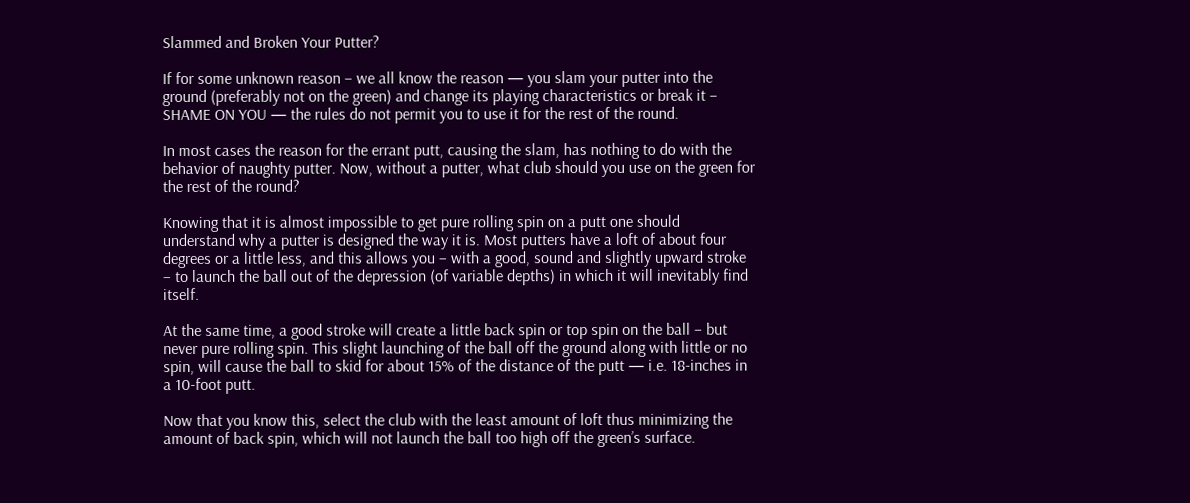Slammed and Broken Your Putter?

If for some unknown reason – we all know the reason — you slam your putter into the ground (preferably not on the green) and change its playing characteristics or break it – SHAME ON YOU — the rules do not permit you to use it for the rest of the round.

In most cases the reason for the errant putt, causing the slam, has nothing to do with the behavior of naughty putter. Now, without a putter, what club should you use on the green for the rest of the round?

Knowing that it is almost impossible to get pure rolling spin on a putt one should understand why a putter is designed the way it is. Most putters have a loft of about four degrees or a little less, and this allows you – with a good, sound and slightly upward stroke – to launch the ball out of the depression (of variable depths) in which it will inevitably find itself.

At the same time, a good stroke will create a little back spin or top spin on the ball – but never pure rolling spin. This slight launching of the ball off the ground along with little or no spin, will cause the ball to skid for about 15% of the distance of the putt — i.e. 18-inches in a 10-foot putt.

Now that you know this, select the club with the least amount of loft thus minimizing the amount of back spin, which will not launch the ball too high off the green’s surface.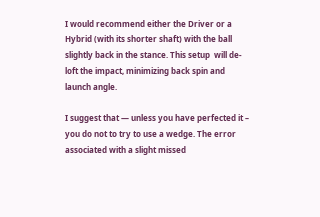I would recommend either the Driver or a Hybrid (with its shorter shaft) with the ball slightly back in the stance. This setup  will de-loft the impact, minimizing back spin and launch angle.

I suggest that — unless you have perfected it – you do not to try to use a wedge. The error associated with a slight missed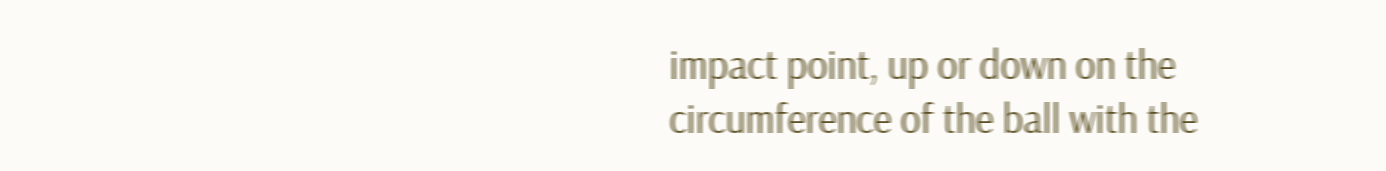impact point, up or down on the circumference of the ball with the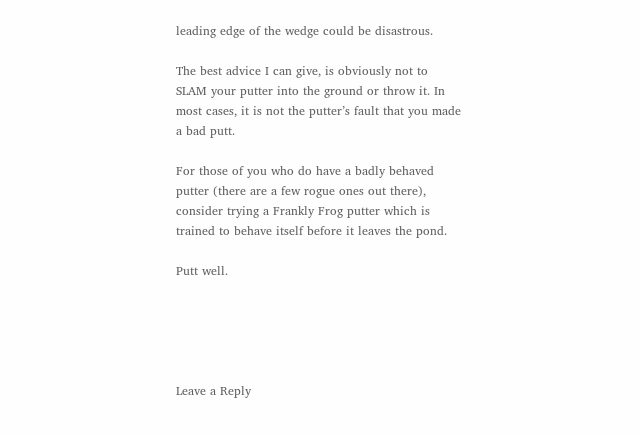leading edge of the wedge could be disastrous.

The best advice I can give, is obviously not to SLAM your putter into the ground or throw it. In most cases, it is not the putter’s fault that you made a bad putt.

For those of you who do have a badly behaved putter (there are a few rogue ones out there), consider trying a Frankly Frog putter which is trained to behave itself before it leaves the pond.

Putt well.





Leave a Reply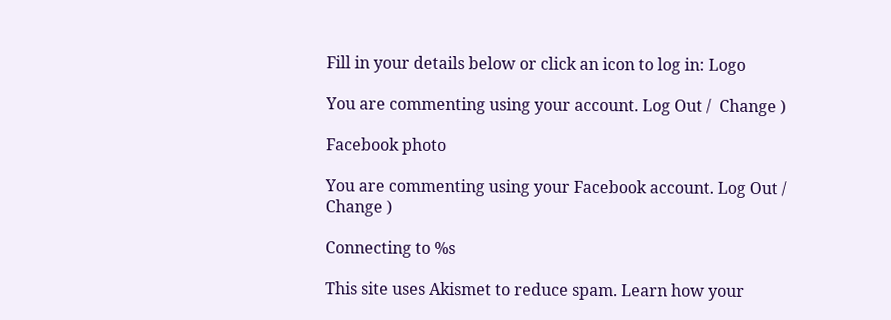Fill in your details below or click an icon to log in: Logo

You are commenting using your account. Log Out /  Change )

Facebook photo

You are commenting using your Facebook account. Log Out /  Change )

Connecting to %s

This site uses Akismet to reduce spam. Learn how your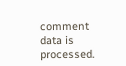comment data is processed.